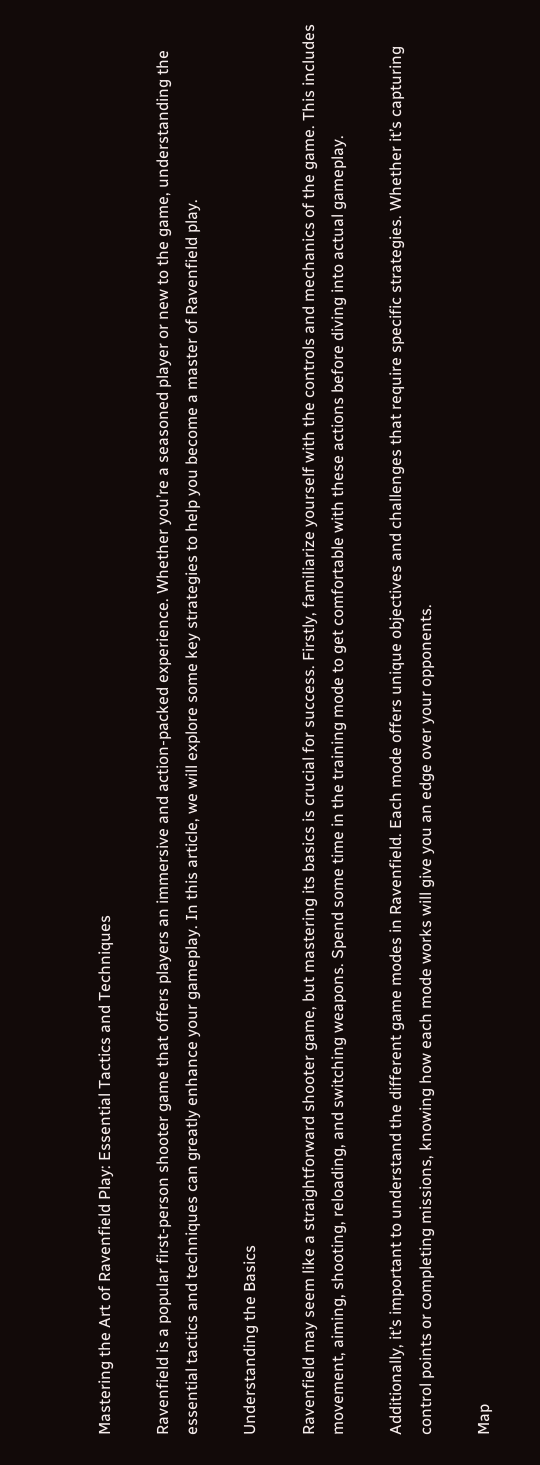Mastering the Art of Ravenfield Play: Essential Tactics and Techniques

Ravenfield is a popular first-person shooter game that offers players an immersive and action-packed experience. Whether you’re a seasoned player or new to the game, understanding the essential tactics and techniques can greatly enhance your gameplay. In this article, we will explore some key strategies to help you become a master of Ravenfield play.

Understanding the Basics

Ravenfield may seem like a straightforward shooter game, but mastering its basics is crucial for success. Firstly, familiarize yourself with the controls and mechanics of the game. This includes movement, aiming, shooting, reloading, and switching weapons. Spend some time in the training mode to get comfortable with these actions before diving into actual gameplay.

Additionally, it’s important to understand the different game modes in Ravenfield. Each mode offers unique objectives and challenges that require specific strategies. Whether it’s capturing control points or completing missions, knowing how each mode works will give you an edge over your opponents.

Map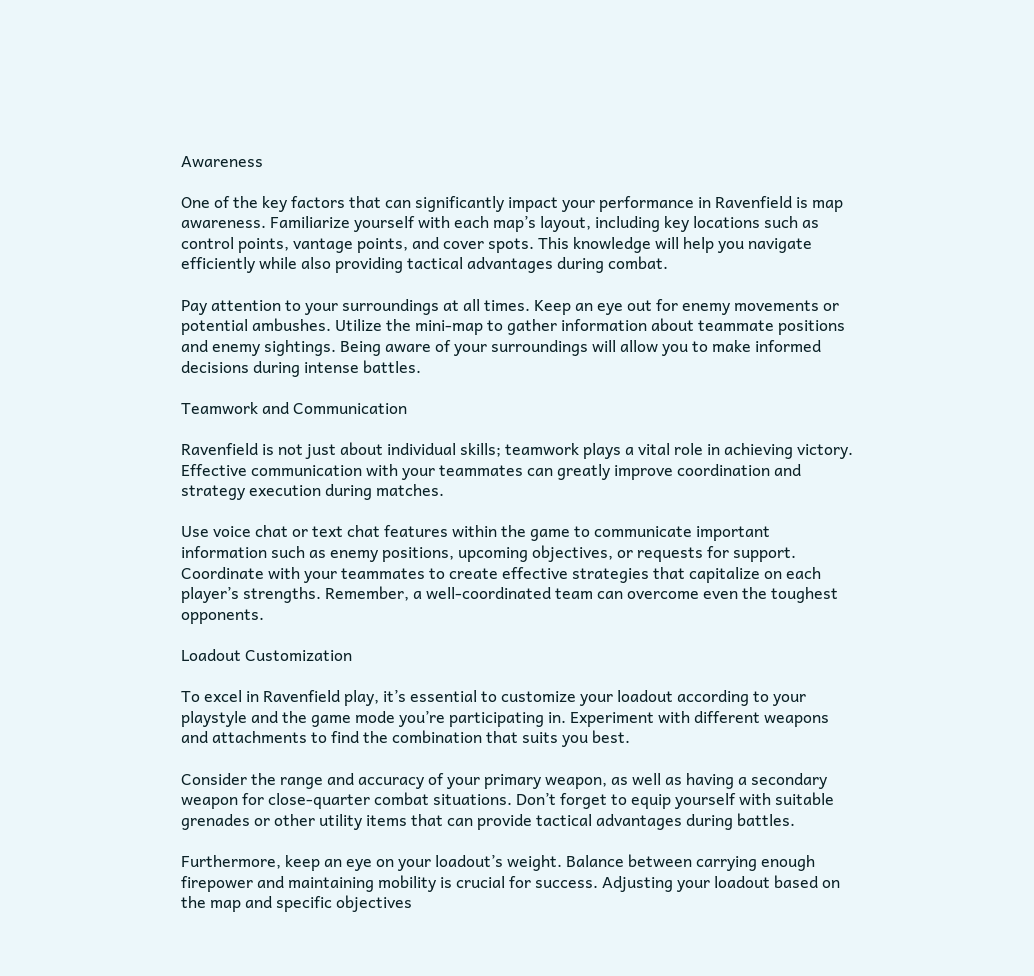Awareness

One of the key factors that can significantly impact your performance in Ravenfield is map awareness. Familiarize yourself with each map’s layout, including key locations such as control points, vantage points, and cover spots. This knowledge will help you navigate efficiently while also providing tactical advantages during combat.

Pay attention to your surroundings at all times. Keep an eye out for enemy movements or potential ambushes. Utilize the mini-map to gather information about teammate positions and enemy sightings. Being aware of your surroundings will allow you to make informed decisions during intense battles.

Teamwork and Communication

Ravenfield is not just about individual skills; teamwork plays a vital role in achieving victory. Effective communication with your teammates can greatly improve coordination and strategy execution during matches.

Use voice chat or text chat features within the game to communicate important information such as enemy positions, upcoming objectives, or requests for support. Coordinate with your teammates to create effective strategies that capitalize on each player’s strengths. Remember, a well-coordinated team can overcome even the toughest opponents.

Loadout Customization

To excel in Ravenfield play, it’s essential to customize your loadout according to your playstyle and the game mode you’re participating in. Experiment with different weapons and attachments to find the combination that suits you best.

Consider the range and accuracy of your primary weapon, as well as having a secondary weapon for close-quarter combat situations. Don’t forget to equip yourself with suitable grenades or other utility items that can provide tactical advantages during battles.

Furthermore, keep an eye on your loadout’s weight. Balance between carrying enough firepower and maintaining mobility is crucial for success. Adjusting your loadout based on the map and specific objectives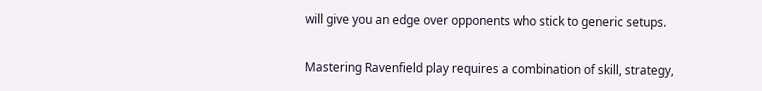will give you an edge over opponents who stick to generic setups.


Mastering Ravenfield play requires a combination of skill, strategy,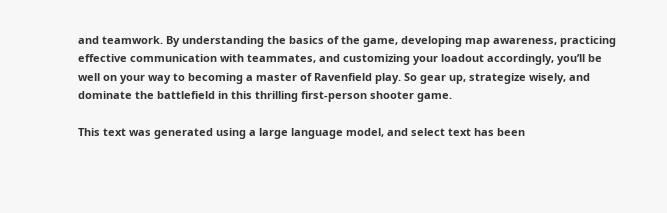and teamwork. By understanding the basics of the game, developing map awareness, practicing effective communication with teammates, and customizing your loadout accordingly, you’ll be well on your way to becoming a master of Ravenfield play. So gear up, strategize wisely, and dominate the battlefield in this thrilling first-person shooter game.

This text was generated using a large language model, and select text has been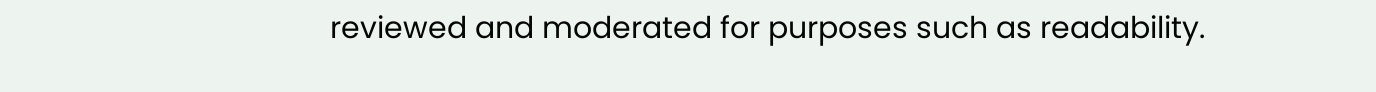reviewed and moderated for purposes such as readability.